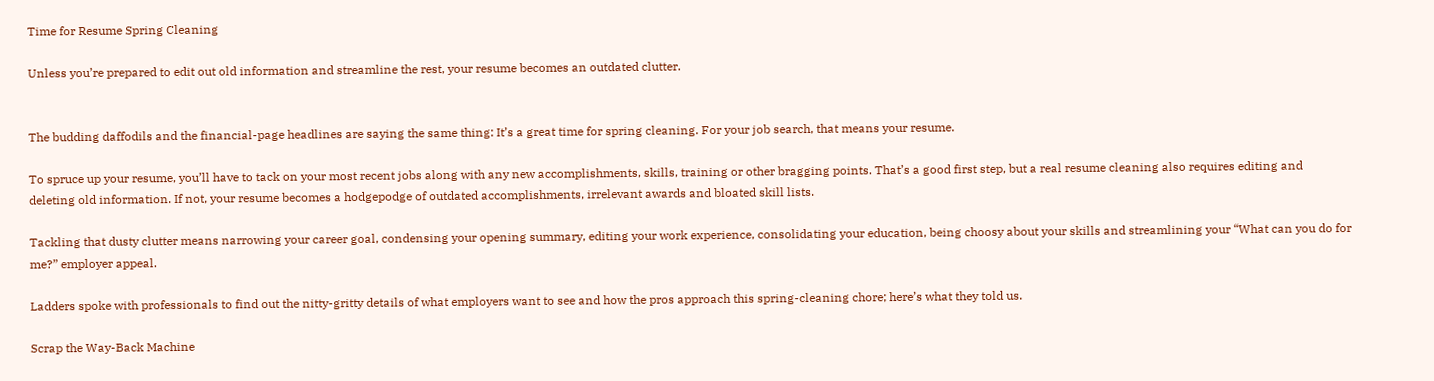Time for Resume Spring Cleaning

Unless you’re prepared to edit out old information and streamline the rest, your resume becomes an outdated clutter.


The budding daffodils and the financial-page headlines are saying the same thing: It’s a great time for spring cleaning. For your job search, that means your resume.

To spruce up your resume, you’ll have to tack on your most recent jobs along with any new accomplishments, skills, training or other bragging points. That’s a good first step, but a real resume cleaning also requires editing and deleting old information. If not, your resume becomes a hodgepodge of outdated accomplishments, irrelevant awards and bloated skill lists.

Tackling that dusty clutter means narrowing your career goal, condensing your opening summary, editing your work experience, consolidating your education, being choosy about your skills and streamlining your “What can you do for me?” employer appeal.

Ladders spoke with professionals to find out the nitty-gritty details of what employers want to see and how the pros approach this spring-cleaning chore; here’s what they told us.

Scrap the Way-Back Machine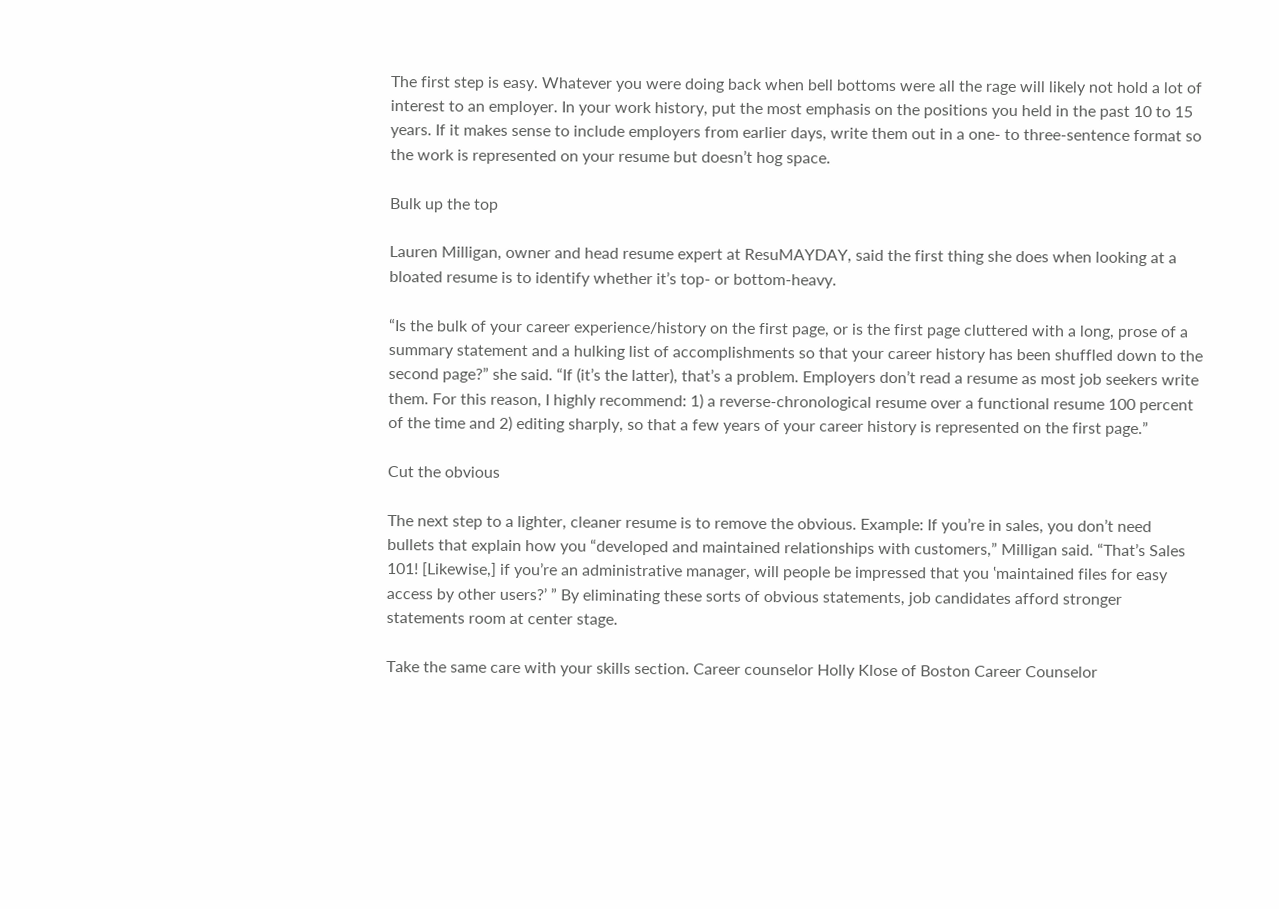The first step is easy. Whatever you were doing back when bell bottoms were all the rage will likely not hold a lot of interest to an employer. In your work history, put the most emphasis on the positions you held in the past 10 to 15 years. If it makes sense to include employers from earlier days, write them out in a one- to three-sentence format so the work is represented on your resume but doesn’t hog space.

Bulk up the top

Lauren Milligan, owner and head resume expert at ResuMAYDAY, said the first thing she does when looking at a bloated resume is to identify whether it’s top- or bottom-heavy.

“Is the bulk of your career experience/history on the first page, or is the first page cluttered with a long, prose of a summary statement and a hulking list of accomplishments so that your career history has been shuffled down to the second page?” she said. “If (it’s the latter), that’s a problem. Employers don’t read a resume as most job seekers write them. For this reason, I highly recommend: 1) a reverse-chronological resume over a functional resume 100 percent of the time and 2) editing sharply, so that a few years of your career history is represented on the first page.”

Cut the obvious

The next step to a lighter, cleaner resume is to remove the obvious. Example: If you’re in sales, you don’t need bullets that explain how you “developed and maintained relationships with customers,” Milligan said. “That’s Sales 101! [Likewise,] if you’re an administrative manager, will people be impressed that you ‛maintained files for easy access by other users?’ ” By eliminating these sorts of obvious statements, job candidates afford stronger statements room at center stage.

Take the same care with your skills section. Career counselor Holly Klose of Boston Career Counselor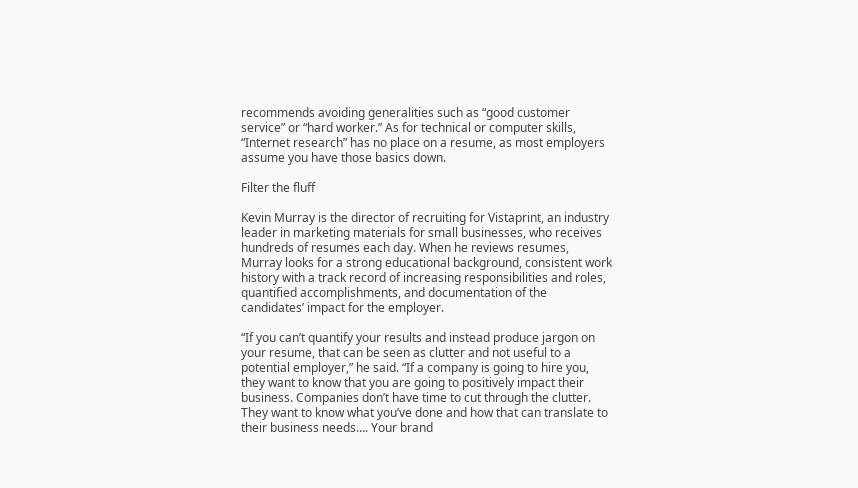recommends avoiding generalities such as “good customer service” or “hard worker.” As for technical or computer skills, “Internet research” has no place on a resume, as most employers assume you have those basics down.

Filter the fluff

Kevin Murray is the director of recruiting for Vistaprint, an industry leader in marketing materials for small businesses, who receives hundreds of resumes each day. When he reviews resumes, Murray looks for a strong educational background, consistent work history with a track record of increasing responsibilities and roles, quantified accomplishments, and documentation of the candidates’ impact for the employer.

“If you can’t quantify your results and instead produce jargon on your resume, that can be seen as clutter and not useful to a potential employer,” he said. “If a company is going to hire you, they want to know that you are going to positively impact their business. Companies don’t have time to cut through the clutter. They want to know what you’ve done and how that can translate to their business needs…. Your brand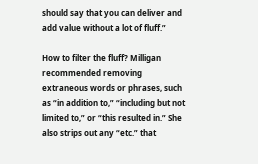should say that you can deliver and add value without a lot of fluff.”

How to filter the fluff? Milligan recommended removing extraneous words or phrases, such as “in addition to,” “including but not limited to,” or “this resulted in.” She also strips out any “etc.” that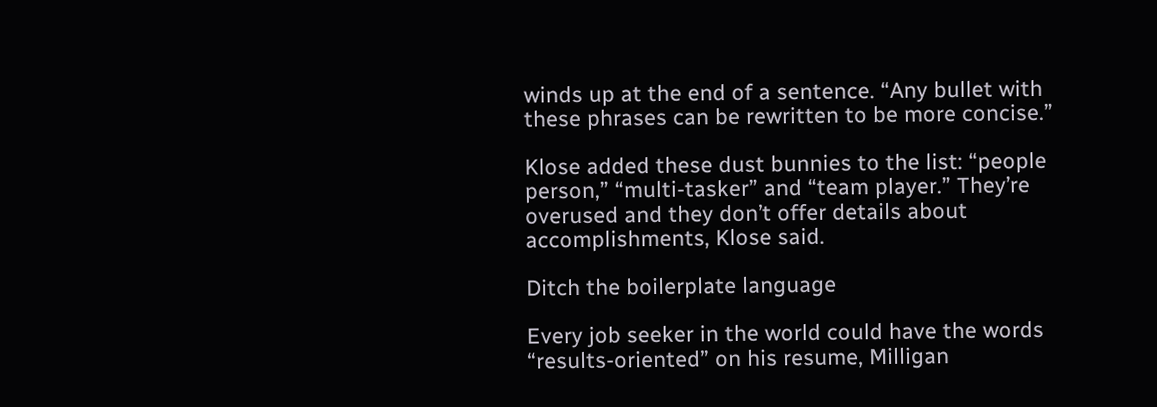winds up at the end of a sentence. “Any bullet with these phrases can be rewritten to be more concise.”

Klose added these dust bunnies to the list: “people person,” “multi-tasker” and “team player.” They’re overused and they don’t offer details about accomplishments, Klose said.

Ditch the boilerplate language

Every job seeker in the world could have the words “results-oriented” on his resume, Milligan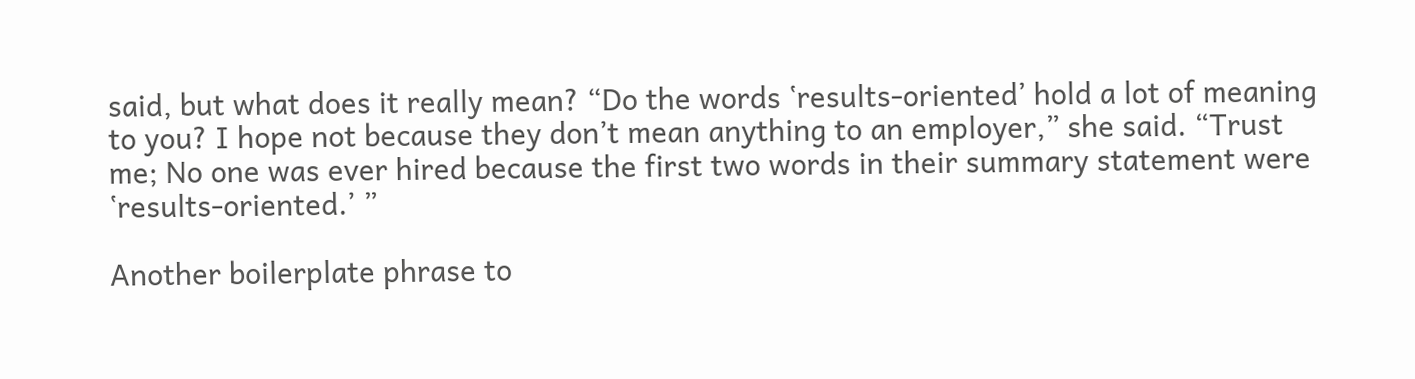said, but what does it really mean? “Do the words ‛results-oriented’ hold a lot of meaning to you? I hope not because they don’t mean anything to an employer,” she said. “Trust me; No one was ever hired because the first two words in their summary statement were ‛results-oriented.’ ”

Another boilerplate phrase to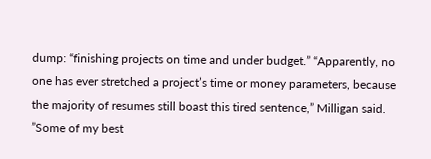dump: “finishing projects on time and under budget.” “Apparently, no one has ever stretched a project’s time or money parameters, because the majority of resumes still boast this tired sentence,” Milligan said. ”Some of my best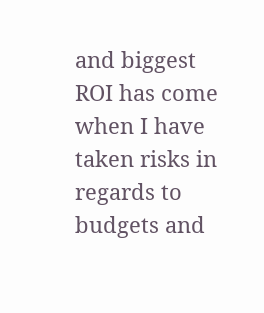and biggest ROI has come when I have taken risks in regards to budgets and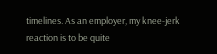timelines. As an employer, my knee-jerk reaction is to be quite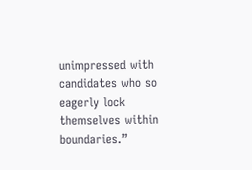unimpressed with candidates who so eagerly lock themselves within boundaries.”